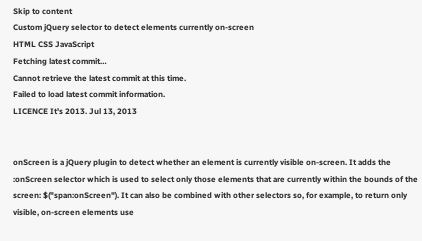Skip to content
Custom jQuery selector to detect elements currently on-screen
HTML CSS JavaScript
Fetching latest commit…
Cannot retrieve the latest commit at this time.
Failed to load latest commit information.
LICENCE It's 2013. Jul 13, 2013


onScreen is a jQuery plugin to detect whether an element is currently visible on-screen. It adds the :onScreen selector which is used to select only those elements that are currently within the bounds of the screen: $("span:onScreen"). It can also be combined with other selectors so, for example, to return only visible, on-screen elements use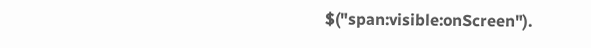$("span:visible:onScreen").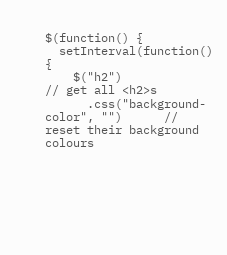$(function() {
  setInterval(function() {
    $("h2")                             // get all <h2>s
      .css("background-color", "")      // reset their background colours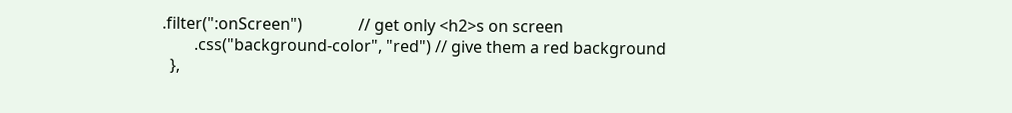.filter(":onScreen")              // get only <h2>s on screen
        .css("background-color", "red") // give them a red background
  },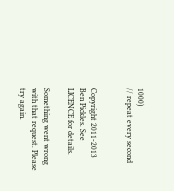1000)                              // repeat every second


Copyright 2011-2013 Ben Pickles. See LICENCE for details.

Something went wrong with that request. Please try again.